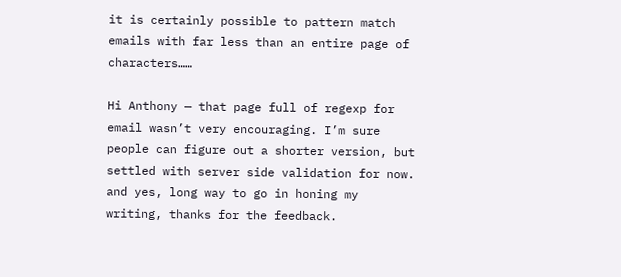it is certainly possible to pattern match emails with far less than an entire page of characters……

Hi Anthony — that page full of regexp for email wasn’t very encouraging. I’m sure people can figure out a shorter version, but settled with server side validation for now. and yes, long way to go in honing my writing, thanks for the feedback.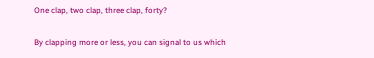One clap, two clap, three clap, forty?

By clapping more or less, you can signal to us which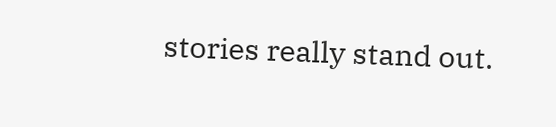stories really stand out.